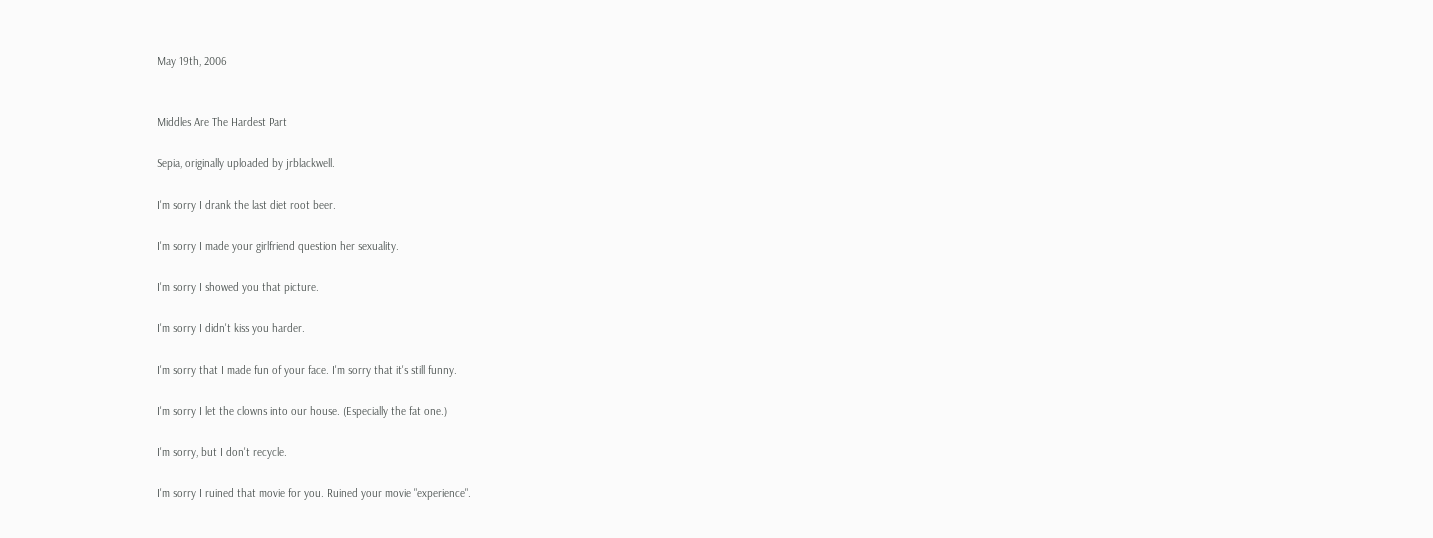May 19th, 2006


Middles Are The Hardest Part

Sepia, originally uploaded by jrblackwell.

I'm sorry I drank the last diet root beer.

I'm sorry I made your girlfriend question her sexuality.

I'm sorry I showed you that picture.

I'm sorry I didn't kiss you harder.

I'm sorry that I made fun of your face. I'm sorry that it's still funny.

I'm sorry I let the clowns into our house. (Especially the fat one.)

I'm sorry, but I don't recycle.

I'm sorry I ruined that movie for you. Ruined your movie "experience".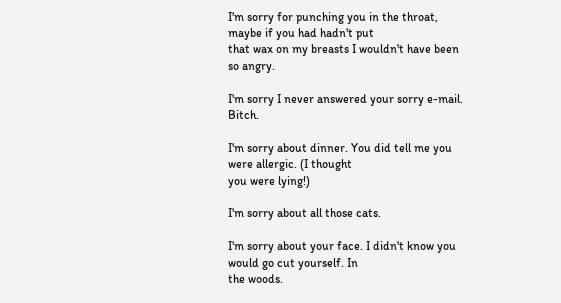I'm sorry for punching you in the throat, maybe if you had hadn't put
that wax on my breasts I wouldn't have been so angry.

I'm sorry I never answered your sorry e-mail. Bitch.

I'm sorry about dinner. You did tell me you were allergic. (I thought
you were lying!)

I'm sorry about all those cats.

I'm sorry about your face. I didn't know you would go cut yourself. In
the woods.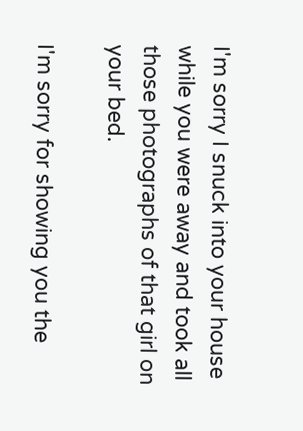I'm sorry I snuck into your house while you were away and took all
those photographs of that girl on your bed.

I'm sorry for showing you the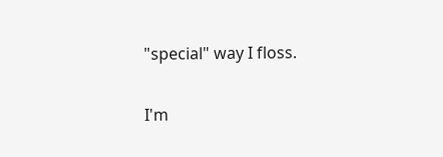"special" way I floss.

I'm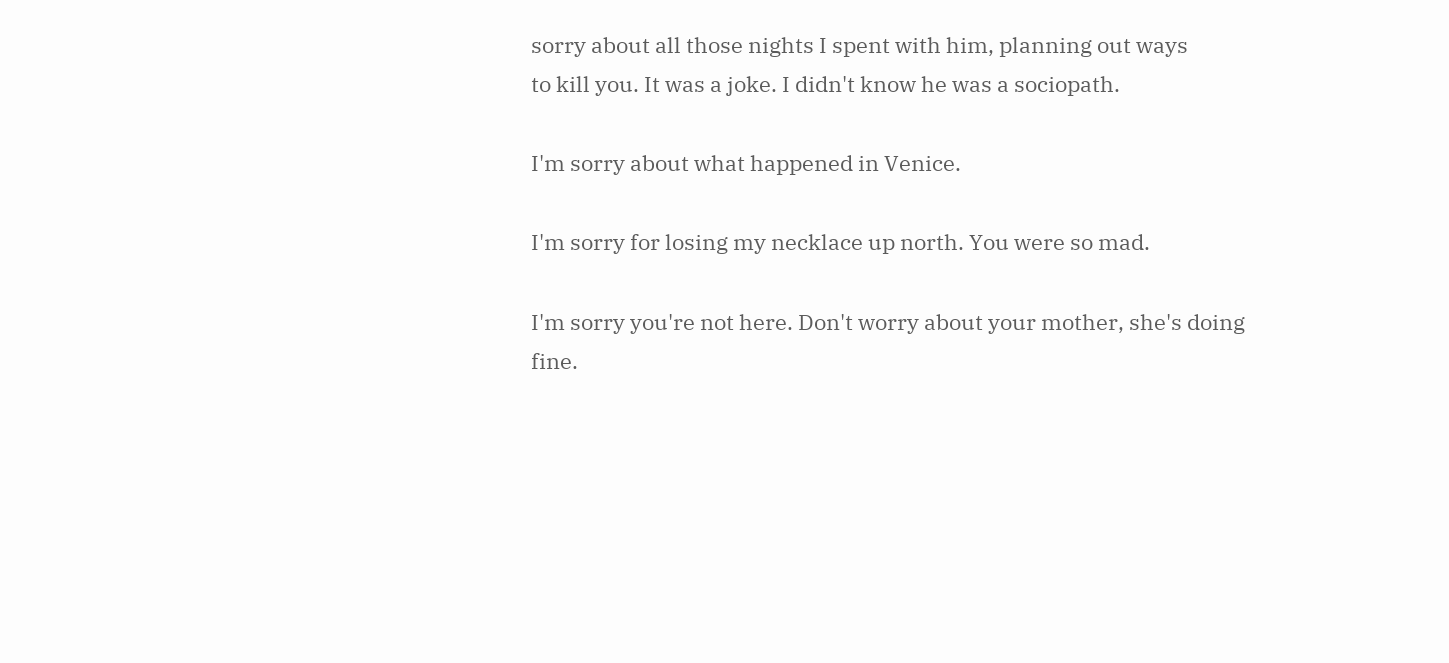sorry about all those nights I spent with him, planning out ways
to kill you. It was a joke. I didn't know he was a sociopath.

I'm sorry about what happened in Venice.

I'm sorry for losing my necklace up north. You were so mad.

I'm sorry you're not here. Don't worry about your mother, she's doing fine.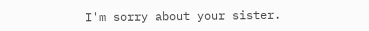I'm sorry about your sister.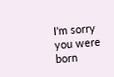I'm sorry you were born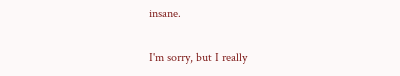insane.

I'm sorry, but I really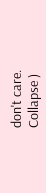don't care.
Collapse )